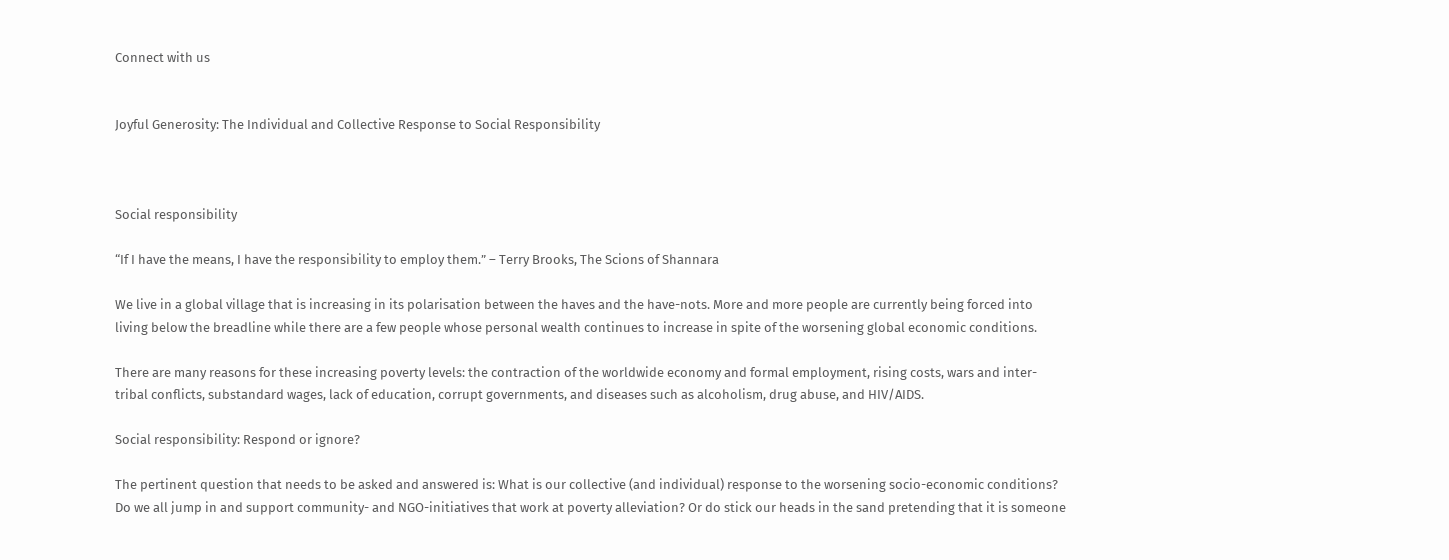Connect with us


Joyful Generosity: The Individual and Collective Response to Social Responsibility



Social responsibility

“If I have the means, I have the responsibility to employ them.” – Terry Brooks, The Scions of Shannara

We live in a global village that is increasing in its polarisation between the haves and the have-nots. More and more people are currently being forced into living below the breadline while there are a few people whose personal wealth continues to increase in spite of the worsening global economic conditions.

There are many reasons for these increasing poverty levels: the contraction of the worldwide economy and formal employment, rising costs, wars and inter-tribal conflicts, substandard wages, lack of education, corrupt governments, and diseases such as alcoholism, drug abuse, and HIV/AIDS.

Social responsibility: Respond or ignore?

The pertinent question that needs to be asked and answered is: What is our collective (and individual) response to the worsening socio-economic conditions? Do we all jump in and support community- and NGO-initiatives that work at poverty alleviation? Or do stick our heads in the sand pretending that it is someone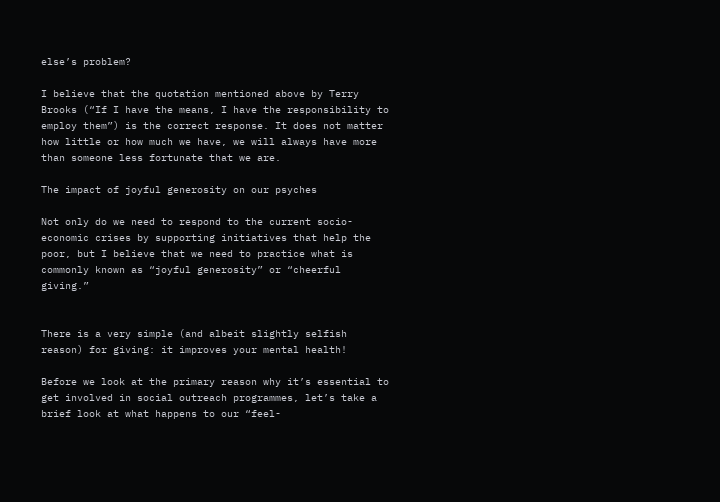else’s problem?

I believe that the quotation mentioned above by Terry Brooks (“If I have the means, I have the responsibility to employ them”) is the correct response. It does not matter how little or how much we have, we will always have more than someone less fortunate that we are.

The impact of joyful generosity on our psyches

Not only do we need to respond to the current socio-economic crises by supporting initiatives that help the poor, but I believe that we need to practice what is commonly known as “joyful generosity” or “cheerful giving.”


There is a very simple (and albeit slightly selfish reason) for giving: it improves your mental health!

Before we look at the primary reason why it’s essential to get involved in social outreach programmes, let’s take a brief look at what happens to our “feel-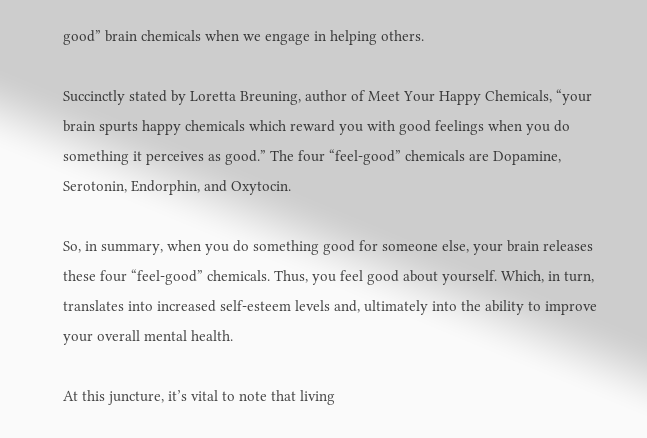good” brain chemicals when we engage in helping others.

Succinctly stated by Loretta Breuning, author of Meet Your Happy Chemicals, “your brain spurts happy chemicals which reward you with good feelings when you do something it perceives as good.” The four “feel-good” chemicals are Dopamine, Serotonin, Endorphin, and Oxytocin.

So, in summary, when you do something good for someone else, your brain releases these four “feel-good” chemicals. Thus, you feel good about yourself. Which, in turn, translates into increased self-esteem levels and, ultimately into the ability to improve your overall mental health.

At this juncture, it’s vital to note that living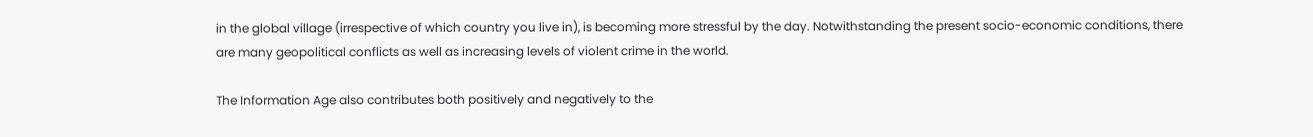in the global village (irrespective of which country you live in), is becoming more stressful by the day. Notwithstanding the present socio-economic conditions, there are many geopolitical conflicts as well as increasing levels of violent crime in the world.

The Information Age also contributes both positively and negatively to the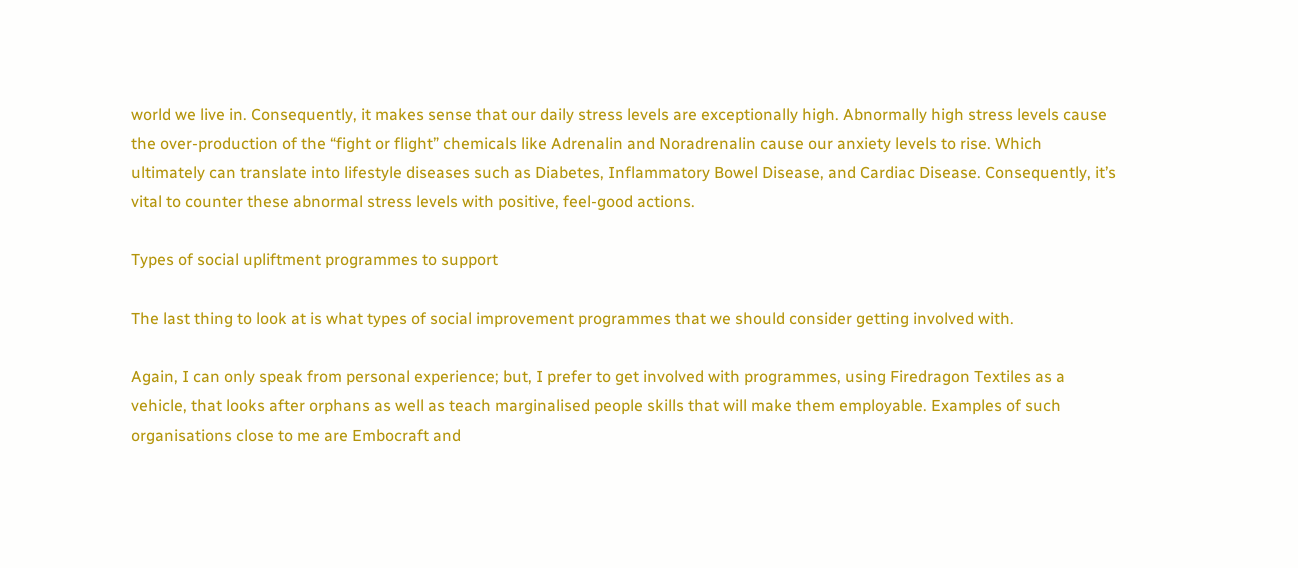world we live in. Consequently, it makes sense that our daily stress levels are exceptionally high. Abnormally high stress levels cause the over-production of the “fight or flight” chemicals like Adrenalin and Noradrenalin cause our anxiety levels to rise. Which ultimately can translate into lifestyle diseases such as Diabetes, Inflammatory Bowel Disease, and Cardiac Disease. Consequently, it’s vital to counter these abnormal stress levels with positive, feel-good actions.

Types of social upliftment programmes to support

The last thing to look at is what types of social improvement programmes that we should consider getting involved with.

Again, I can only speak from personal experience; but, I prefer to get involved with programmes, using Firedragon Textiles as a vehicle, that looks after orphans as well as teach marginalised people skills that will make them employable. Examples of such organisations close to me are Embocraft and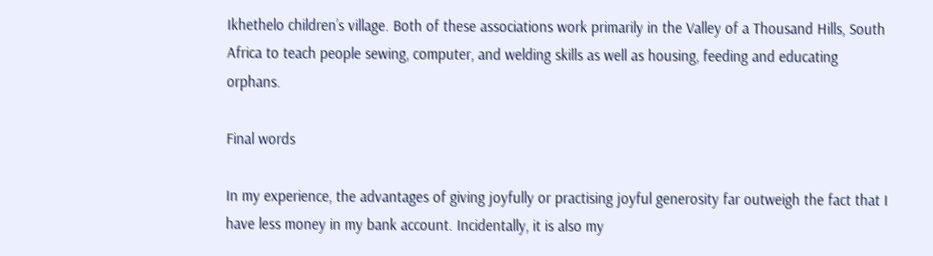Ikhethelo children’s village. Both of these associations work primarily in the Valley of a Thousand Hills, South Africa to teach people sewing, computer, and welding skills as well as housing, feeding and educating orphans.

Final words

In my experience, the advantages of giving joyfully or practising joyful generosity far outweigh the fact that I have less money in my bank account. Incidentally, it is also my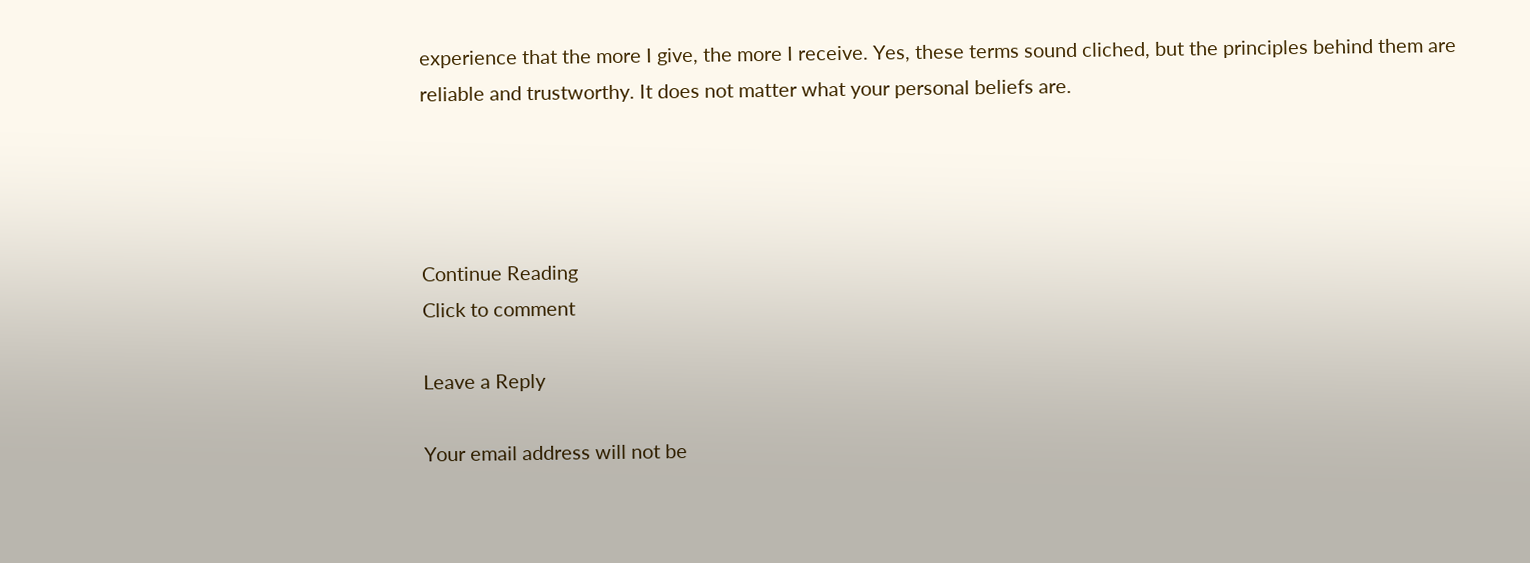experience that the more I give, the more I receive. Yes, these terms sound cliched, but the principles behind them are reliable and trustworthy. It does not matter what your personal beliefs are.




Continue Reading
Click to comment

Leave a Reply

Your email address will not be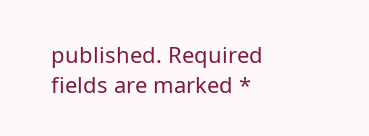published. Required fields are marked *